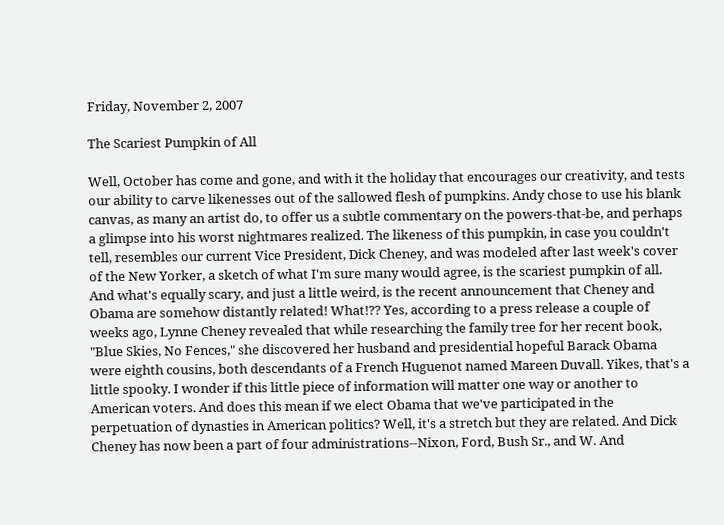Friday, November 2, 2007

The Scariest Pumpkin of All

Well, October has come and gone, and with it the holiday that encourages our creativity, and tests our ability to carve likenesses out of the sallowed flesh of pumpkins. Andy chose to use his blank canvas, as many an artist do, to offer us a subtle commentary on the powers-that-be, and perhaps a glimpse into his worst nightmares realized. The likeness of this pumpkin, in case you couldn't tell, resembles our current Vice President, Dick Cheney, and was modeled after last week's cover of the New Yorker, a sketch of what I'm sure many would agree, is the scariest pumpkin of all. And what's equally scary, and just a little weird, is the recent announcement that Cheney and Obama are somehow distantly related! What!?? Yes, according to a press release a couple of weeks ago, Lynne Cheney revealed that while researching the family tree for her recent book, "Blue Skies, No Fences," she discovered her husband and presidential hopeful Barack Obama were eighth cousins, both descendants of a French Huguenot named Mareen Duvall. Yikes, that's a little spooky. I wonder if this little piece of information will matter one way or another to American voters. And does this mean if we elect Obama that we've participated in the perpetuation of dynasties in American politics? Well, it's a stretch but they are related. And Dick Cheney has now been a part of four administrations--Nixon, Ford, Bush Sr., and W. And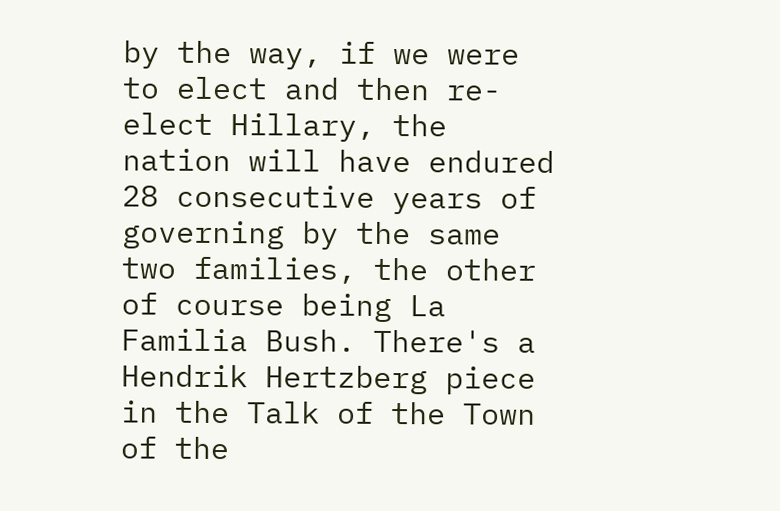by the way, if we were to elect and then re-elect Hillary, the nation will have endured 28 consecutive years of governing by the same two families, the other of course being La Familia Bush. There's a Hendrik Hertzberg piece in the Talk of the Town of the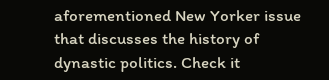aforementioned New Yorker issue that discusses the history of dynastic politics. Check it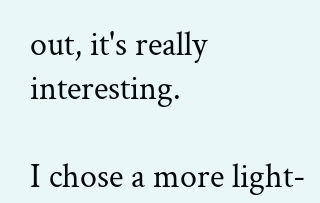out, it's really interesting.

I chose a more light-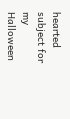hearted subject for my Halloween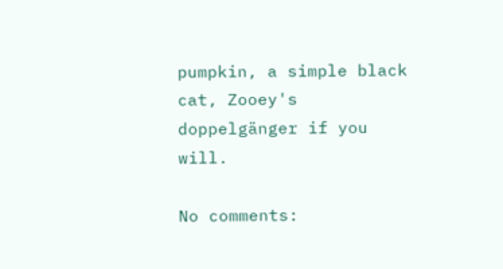pumpkin, a simple black cat, Zooey's doppelgänger if you will.

No comments: